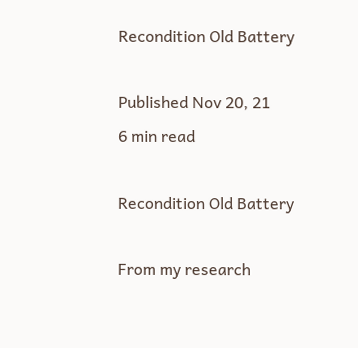Recondition Old Battery

Published Nov 20, 21
6 min read

Recondition Old Battery

From my research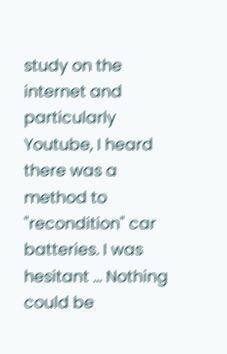study on the internet and particularly Youtube, I heard there was a method to "recondition" car batteries. I was hesitant ... Nothing could be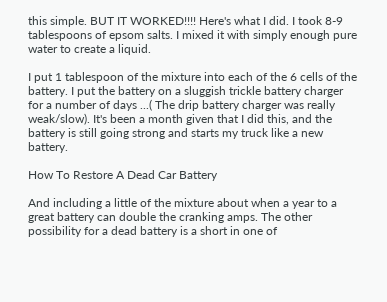this simple. BUT IT WORKED!!!! Here's what I did. I took 8-9 tablespoons of epsom salts. I mixed it with simply enough pure water to create a liquid.

I put 1 tablespoon of the mixture into each of the 6 cells of the battery. I put the battery on a sluggish trickle battery charger for a number of days ...( The drip battery charger was really weak/slow). It's been a month given that I did this, and the battery is still going strong and starts my truck like a new battery.

How To Restore A Dead Car Battery

And including a little of the mixture about when a year to a great battery can double the cranking amps. The other possibility for a dead battery is a short in one of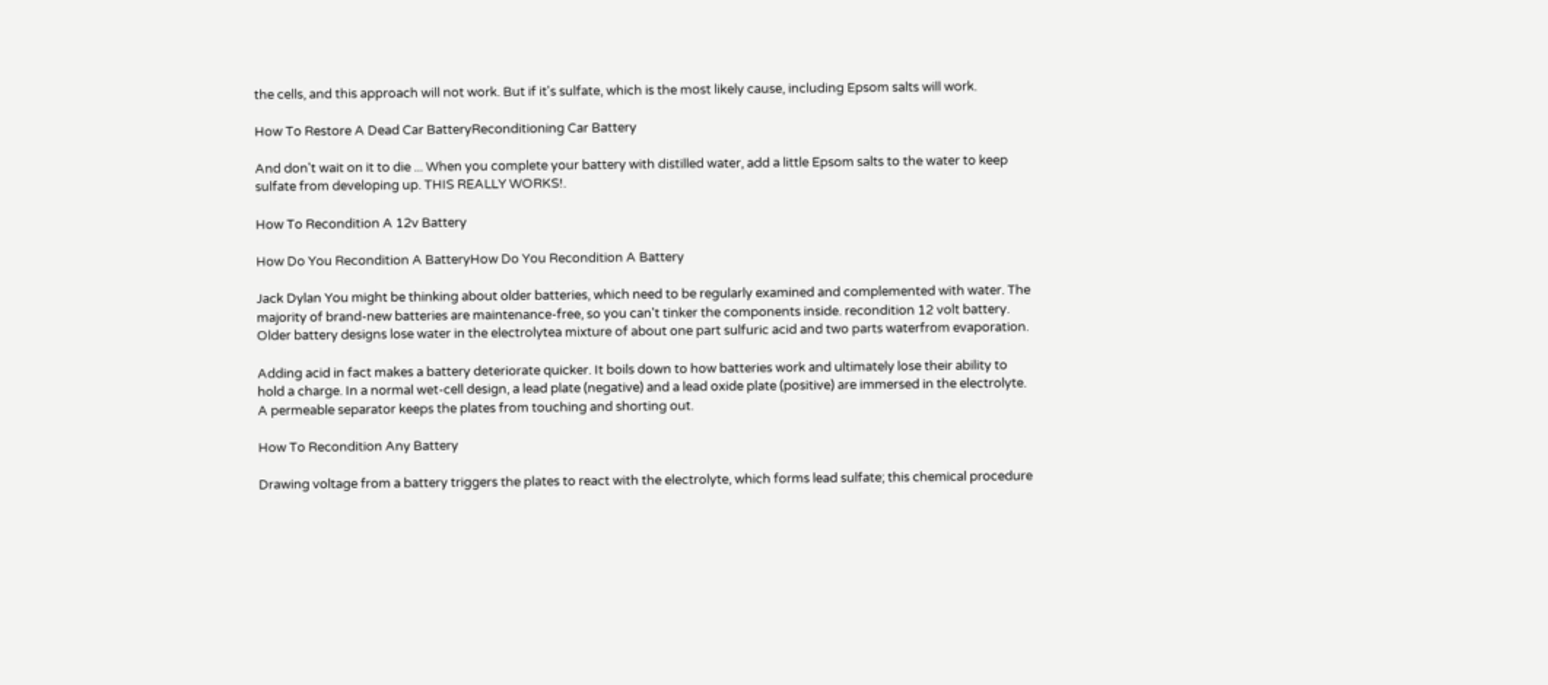the cells, and this approach will not work. But if it's sulfate, which is the most likely cause, including Epsom salts will work.

How To Restore A Dead Car BatteryReconditioning Car Battery

And don't wait on it to die ... When you complete your battery with distilled water, add a little Epsom salts to the water to keep sulfate from developing up. THIS REALLY WORKS!.

How To Recondition A 12v Battery

How Do You Recondition A BatteryHow Do You Recondition A Battery

Jack Dylan You might be thinking about older batteries, which need to be regularly examined and complemented with water. The majority of brand-new batteries are maintenance-free, so you can't tinker the components inside. recondition 12 volt battery. Older battery designs lose water in the electrolytea mixture of about one part sulfuric acid and two parts waterfrom evaporation.

Adding acid in fact makes a battery deteriorate quicker. It boils down to how batteries work and ultimately lose their ability to hold a charge. In a normal wet-cell design, a lead plate (negative) and a lead oxide plate (positive) are immersed in the electrolyte. A permeable separator keeps the plates from touching and shorting out.

How To Recondition Any Battery

Drawing voltage from a battery triggers the plates to react with the electrolyte, which forms lead sulfate; this chemical procedure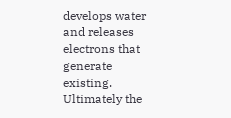develops water and releases electrons that generate existing. Ultimately the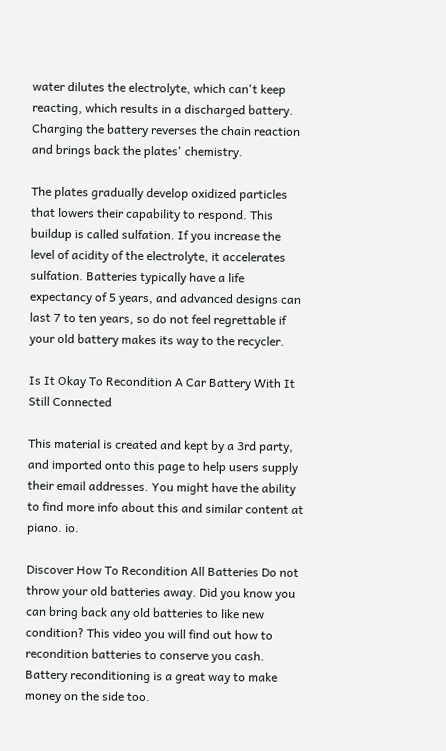water dilutes the electrolyte, which can't keep reacting, which results in a discharged battery. Charging the battery reverses the chain reaction and brings back the plates' chemistry.

The plates gradually develop oxidized particles that lowers their capability to respond. This buildup is called sulfation. If you increase the level of acidity of the electrolyte, it accelerates sulfation. Batteries typically have a life expectancy of 5 years, and advanced designs can last 7 to ten years, so do not feel regrettable if your old battery makes its way to the recycler.

Is It Okay To Recondition A Car Battery With It Still Connected

This material is created and kept by a 3rd party, and imported onto this page to help users supply their email addresses. You might have the ability to find more info about this and similar content at piano. io.

Discover How To Recondition All Batteries Do not throw your old batteries away. Did you know you can bring back any old batteries to like new condition? This video you will find out how to recondition batteries to conserve you cash. Battery reconditioning is a great way to make money on the side too.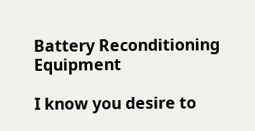Battery Reconditioning Equipment

I know you desire to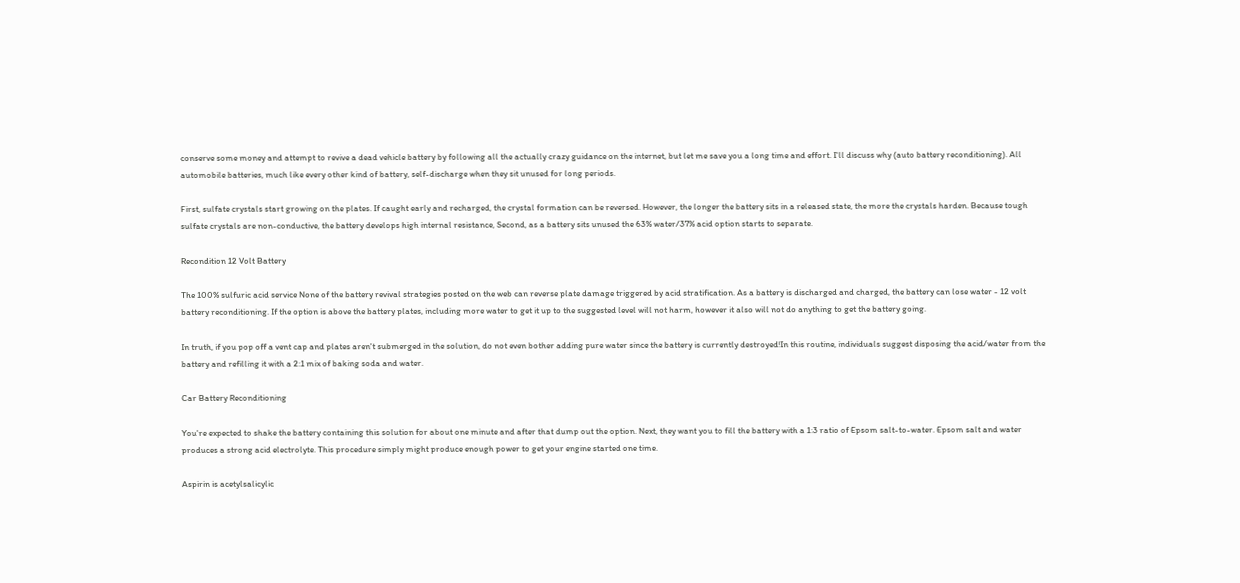conserve some money and attempt to revive a dead vehicle battery by following all the actually crazy guidance on the internet, but let me save you a long time and effort. I'll discuss why (auto battery reconditioning). All automobile batteries, much like every other kind of battery, self-discharge when they sit unused for long periods.

First, sulfate crystals start growing on the plates. If caught early and recharged, the crystal formation can be reversed. However, the longer the battery sits in a released state, the more the crystals harden. Because tough sulfate crystals are non-conductive, the battery develops high internal resistance, Second, as a battery sits unused the 63% water/37% acid option starts to separate.

Recondition 12 Volt Battery

The 100% sulfuric acid service None of the battery revival strategies posted on the web can reverse plate damage triggered by acid stratification. As a battery is discharged and charged, the battery can lose water - 12 volt battery reconditioning. If the option is above the battery plates, including more water to get it up to the suggested level will not harm, however it also will not do anything to get the battery going.

In truth, if you pop off a vent cap and plates aren't submerged in the solution, do not even bother adding pure water since the battery is currently destroyed!In this routine, individuals suggest disposing the acid/water from the battery and refilling it with a 2:1 mix of baking soda and water.

Car Battery Reconditioning

You're expected to shake the battery containing this solution for about one minute and after that dump out the option. Next, they want you to fill the battery with a 1:3 ratio of Epsom salt-to-water. Epsom salt and water produces a strong acid electrolyte. This procedure simply might produce enough power to get your engine started one time.

Aspirin is acetylsalicylic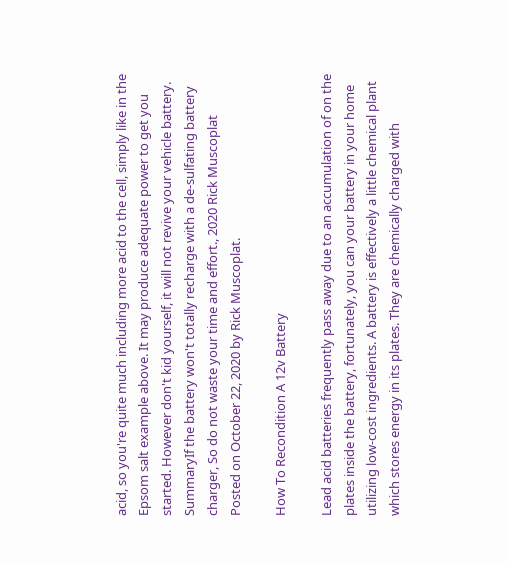acid, so you're quite much including more acid to the cell, simply like in the Epsom salt example above. It may produce adequate power to get you started. However don't kid yourself, it will not revive your vehicle battery. SummaryIf the battery won't totally recharge with a de-sulfating battery charger, So do not waste your time and effort., 2020 Rick Muscoplat Posted on October 22, 2020 by Rick Muscoplat.

How To Recondition A 12v Battery

Lead acid batteries frequently pass away due to an accumulation of on the plates inside the battery, fortunately, you can your battery in your home utilizing low-cost ingredients. A battery is effectively a little chemical plant which stores energy in its plates. They are chemically charged with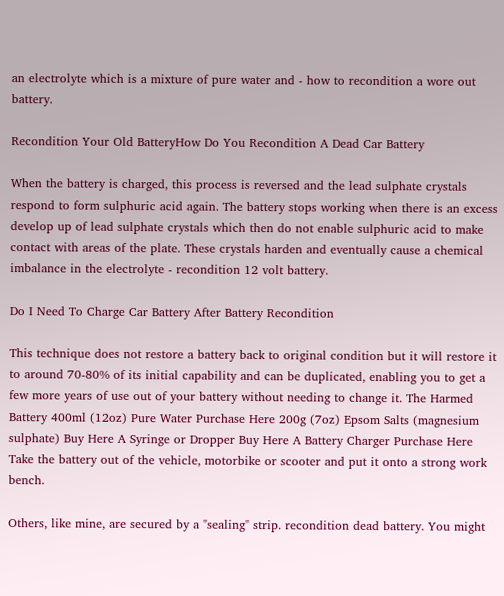an electrolyte which is a mixture of pure water and - how to recondition a wore out battery.

Recondition Your Old BatteryHow Do You Recondition A Dead Car Battery

When the battery is charged, this process is reversed and the lead sulphate crystals respond to form sulphuric acid again. The battery stops working when there is an excess develop up of lead sulphate crystals which then do not enable sulphuric acid to make contact with areas of the plate. These crystals harden and eventually cause a chemical imbalance in the electrolyte - recondition 12 volt battery.

Do I Need To Charge Car Battery After Battery Recondition

This technique does not restore a battery back to original condition but it will restore it to around 70-80% of its initial capability and can be duplicated, enabling you to get a few more years of use out of your battery without needing to change it. The Harmed Battery 400ml (12oz) Pure Water Purchase Here 200g (7oz) Epsom Salts (magnesium sulphate) Buy Here A Syringe or Dropper Buy Here A Battery Charger Purchase Here Take the battery out of the vehicle, motorbike or scooter and put it onto a strong work bench.

Others, like mine, are secured by a "sealing" strip. recondition dead battery. You might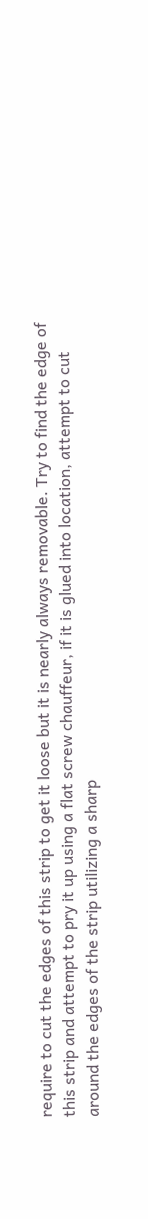require to cut the edges of this strip to get it loose but it is nearly always removable. Try to find the edge of this strip and attempt to pry it up using a flat screw chauffeur, if it is glued into location, attempt to cut around the edges of the strip utilizing a sharp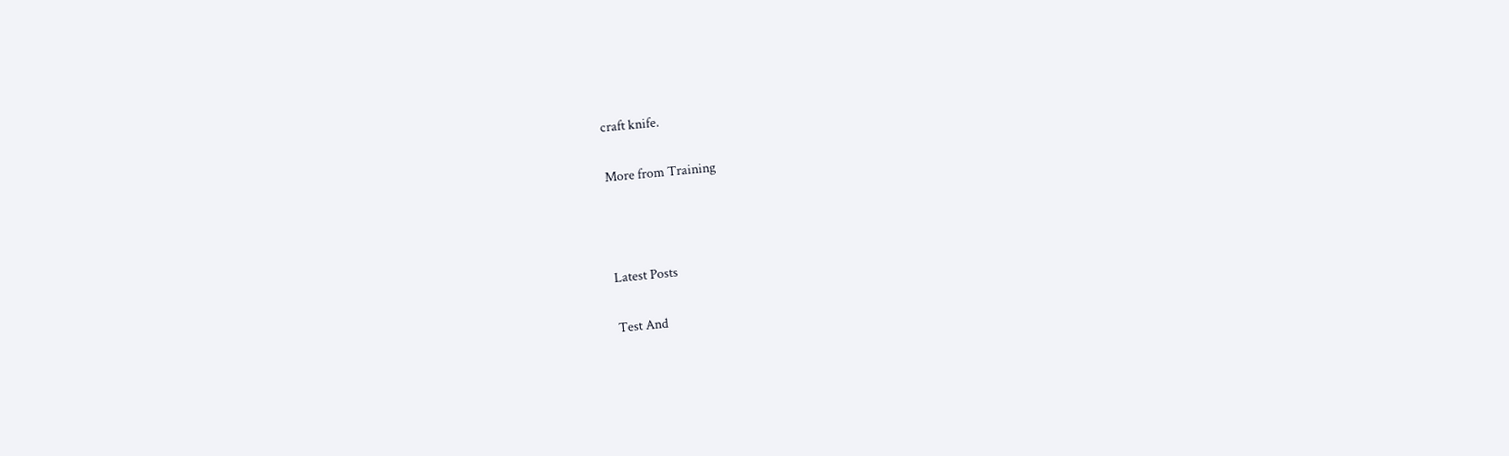craft knife.

More from Training



Latest Posts

Test And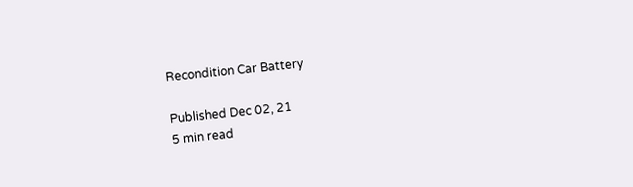Recondition Car Battery

Published Dec 02, 21
5 min read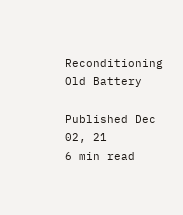Reconditioning Old Battery

Published Dec 02, 21
6 min read